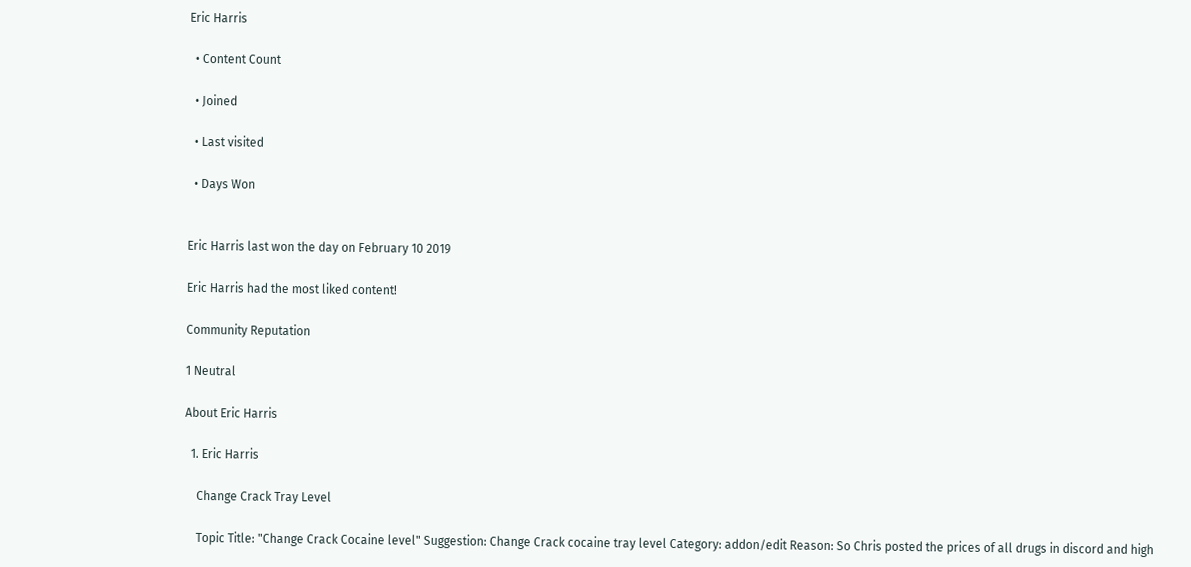Eric Harris

  • Content Count

  • Joined

  • Last visited

  • Days Won


Eric Harris last won the day on February 10 2019

Eric Harris had the most liked content!

Community Reputation

1 Neutral

About Eric Harris

  1. Eric Harris

    Change Crack Tray Level

    Topic Title: "Change Crack Cocaine level" Suggestion: Change Crack cocaine tray level Category: addon/edit Reason: So Chris posted the prices of all drugs in discord and high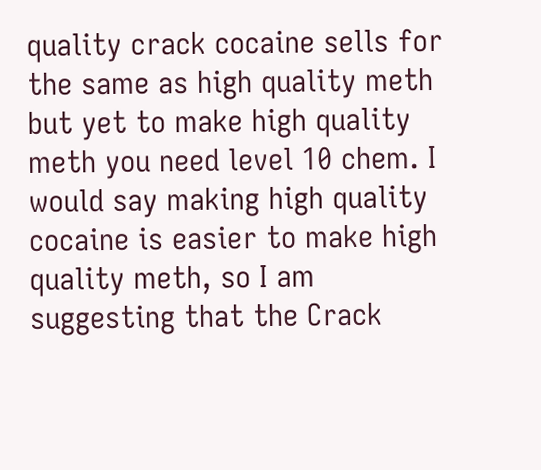quality crack cocaine sells for the same as high quality meth but yet to make high quality meth you need level 10 chem. I would say making high quality cocaine is easier to make high quality meth, so I am suggesting that the Crack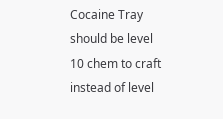Cocaine Tray should be level 10 chem to craft instead of level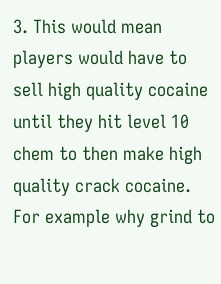3. This would mean players would have to sell high quality cocaine until they hit level 10 chem to then make high quality crack cocaine. For example why grind to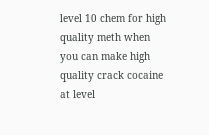level 10 chem for high quality meth when you can make high quality crack cocaine at level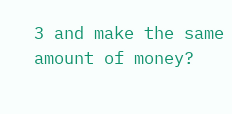3 and make the same amount of money?